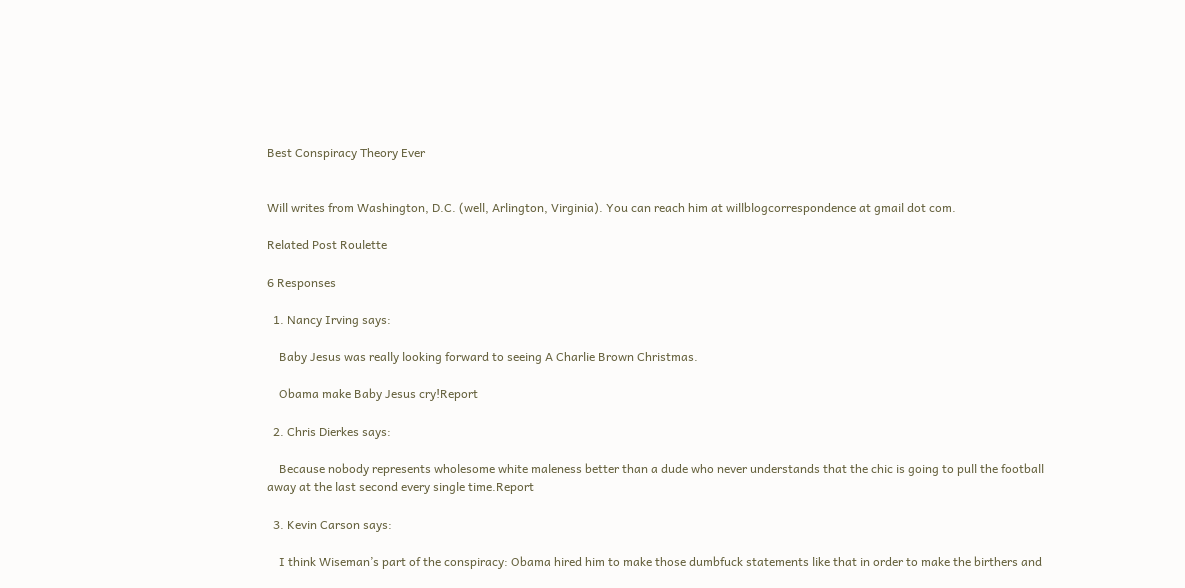Best Conspiracy Theory Ever


Will writes from Washington, D.C. (well, Arlington, Virginia). You can reach him at willblogcorrespondence at gmail dot com.

Related Post Roulette

6 Responses

  1. Nancy Irving says:

    Baby Jesus was really looking forward to seeing A Charlie Brown Christmas.

    Obama make Baby Jesus cry!Report

  2. Chris Dierkes says:

    Because nobody represents wholesome white maleness better than a dude who never understands that the chic is going to pull the football away at the last second every single time.Report

  3. Kevin Carson says:

    I think Wiseman’s part of the conspiracy: Obama hired him to make those dumbfuck statements like that in order to make the birthers and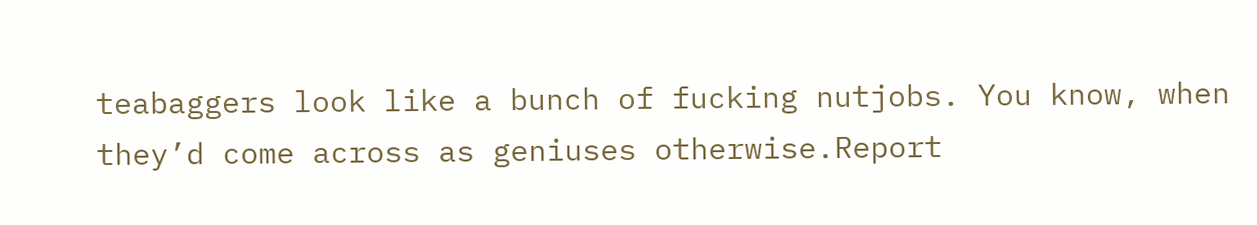teabaggers look like a bunch of fucking nutjobs. You know, when they’d come across as geniuses otherwise.Report